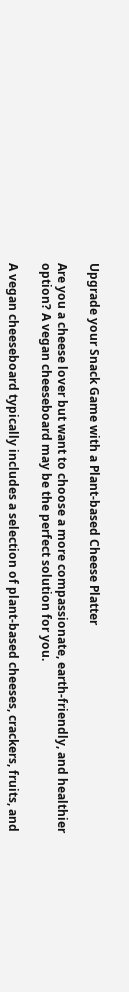Upgrade your Snack Game with a Plant-based Cheese Platter

Are you a cheese lover but want to choose a more compassionate, earth-friendly, and healthier option? A vegan cheeseboard may be the perfect solution for you.

A vegan cheeseboard typically includes a selection of plant-based cheeses, crackers, fruits, and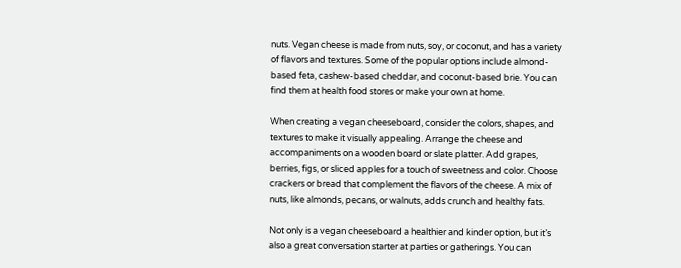nuts. Vegan cheese is made from nuts, soy, or coconut, and has a variety of flavors and textures. Some of the popular options include almond-based feta, cashew-based cheddar, and coconut-based brie. You can find them at health food stores or make your own at home.

When creating a vegan cheeseboard, consider the colors, shapes, and textures to make it visually appealing. Arrange the cheese and accompaniments on a wooden board or slate platter. Add grapes, berries, figs, or sliced apples for a touch of sweetness and color. Choose crackers or bread that complement the flavors of the cheese. A mix of nuts, like almonds, pecans, or walnuts, adds crunch and healthy fats.

Not only is a vegan cheeseboard a healthier and kinder option, but it’s also a great conversation starter at parties or gatherings. You can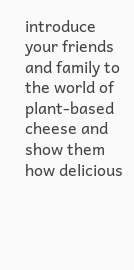introduce your friends and family to the world of plant-based cheese and show them how delicious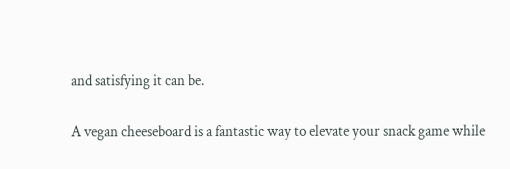and satisfying it can be.

A vegan cheeseboard is a fantastic way to elevate your snack game while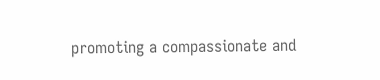promoting a compassionate and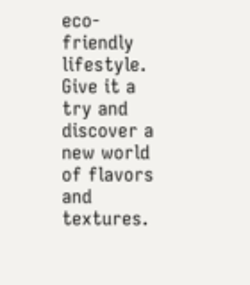eco-friendly lifestyle. Give it a try and discover a new world of flavors and textures.